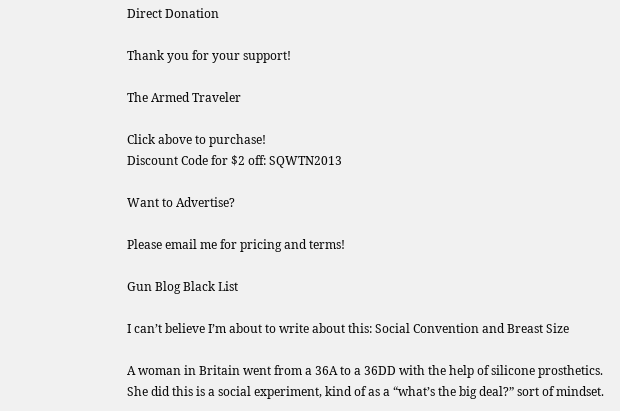Direct Donation

Thank you for your support!

The Armed Traveler

Click above to purchase!
Discount Code for $2 off: SQWTN2013

Want to Advertise?

Please email me for pricing and terms!

Gun Blog Black List

I can’t believe I’m about to write about this: Social Convention and Breast Size

A woman in Britain went from a 36A to a 36DD with the help of silicone prosthetics. She did this is a social experiment, kind of as a “what’s the big deal?” sort of mindset.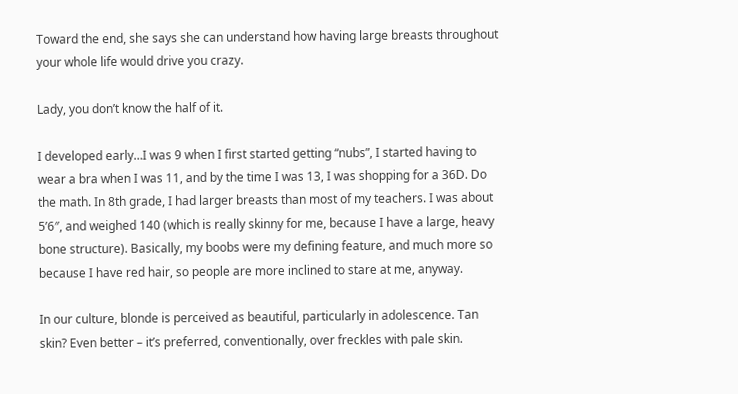Toward the end, she says she can understand how having large breasts throughout your whole life would drive you crazy.

Lady, you don’t know the half of it.

I developed early…I was 9 when I first started getting “nubs”, I started having to wear a bra when I was 11, and by the time I was 13, I was shopping for a 36D. Do the math. In 8th grade, I had larger breasts than most of my teachers. I was about 5’6″, and weighed 140 (which is really skinny for me, because I have a large, heavy bone structure). Basically, my boobs were my defining feature, and much more so because I have red hair, so people are more inclined to stare at me, anyway.

In our culture, blonde is perceived as beautiful, particularly in adolescence. Tan skin? Even better – it’s preferred, conventionally, over freckles with pale skin.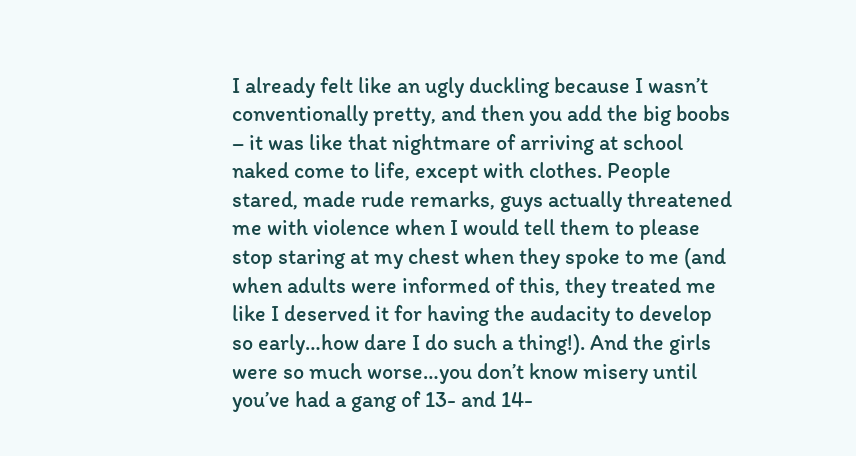I already felt like an ugly duckling because I wasn’t conventionally pretty, and then you add the big boobs – it was like that nightmare of arriving at school naked come to life, except with clothes. People stared, made rude remarks, guys actually threatened me with violence when I would tell them to please stop staring at my chest when they spoke to me (and when adults were informed of this, they treated me like I deserved it for having the audacity to develop so early…how dare I do such a thing!). And the girls were so much worse…you don’t know misery until you’ve had a gang of 13- and 14-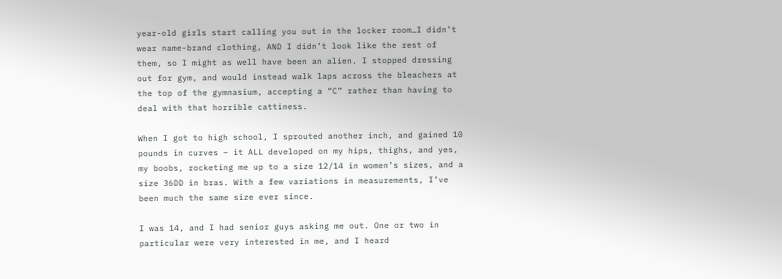year-old girls start calling you out in the locker room…I didn’t wear name-brand clothing, AND I didn’t look like the rest of them, so I might as well have been an alien. I stopped dressing out for gym, and would instead walk laps across the bleachers at the top of the gymnasium, accepting a “C” rather than having to deal with that horrible cattiness.

When I got to high school, I sprouted another inch, and gained 10 pounds in curves – it ALL developed on my hips, thighs, and yes, my boobs, rocketing me up to a size 12/14 in women’s sizes, and a size 36DD in bras. With a few variations in measurements, I’ve been much the same size ever since.

I was 14, and I had senior guys asking me out. One or two in particular were very interested in me, and I heard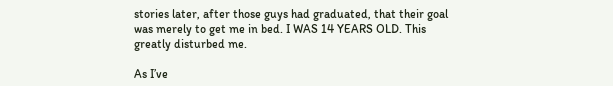stories later, after those guys had graduated, that their goal was merely to get me in bed. I WAS 14 YEARS OLD. This greatly disturbed me.

As I’ve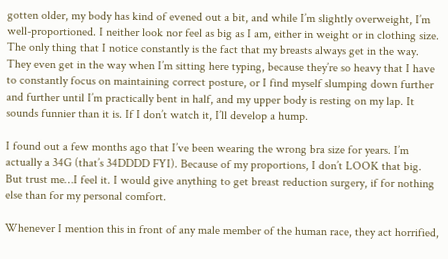gotten older, my body has kind of evened out a bit, and while I’m slightly overweight, I’m well-proportioned. I neither look nor feel as big as I am, either in weight or in clothing size. The only thing that I notice constantly is the fact that my breasts always get in the way. They even get in the way when I’m sitting here typing, because they’re so heavy that I have to constantly focus on maintaining correct posture, or I find myself slumping down further and further until I’m practically bent in half, and my upper body is resting on my lap. It sounds funnier than it is. If I don’t watch it, I’ll develop a hump.

I found out a few months ago that I’ve been wearing the wrong bra size for years. I’m actually a 34G (that’s 34DDDD FYI). Because of my proportions, I don’t LOOK that big. But trust me…I feel it. I would give anything to get breast reduction surgery, if for nothing else than for my personal comfort.

Whenever I mention this in front of any male member of the human race, they act horrified,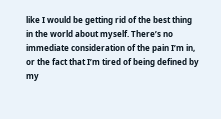like I would be getting rid of the best thing in the world about myself. There’s no immediate consideration of the pain I’m in, or the fact that I’m tired of being defined by my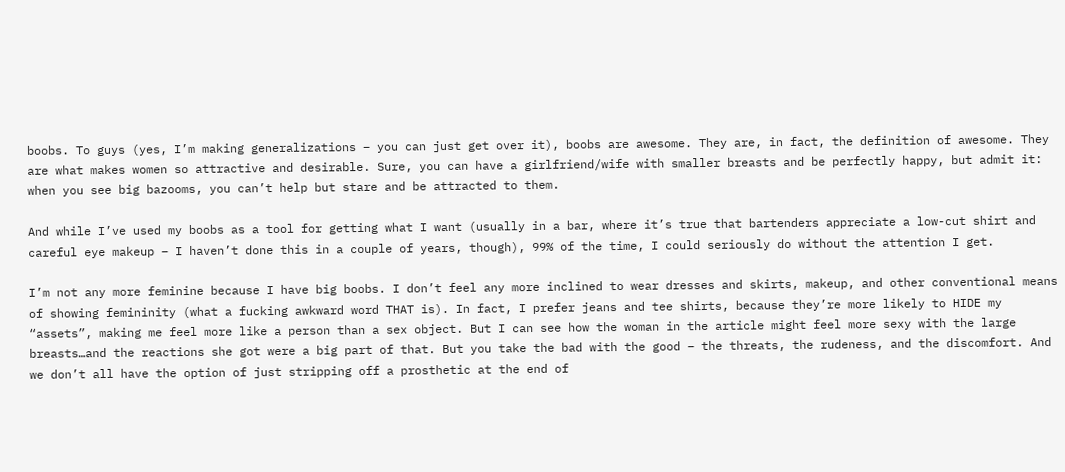boobs. To guys (yes, I’m making generalizations – you can just get over it), boobs are awesome. They are, in fact, the definition of awesome. They are what makes women so attractive and desirable. Sure, you can have a girlfriend/wife with smaller breasts and be perfectly happy, but admit it: when you see big bazooms, you can’t help but stare and be attracted to them.

And while I’ve used my boobs as a tool for getting what I want (usually in a bar, where it’s true that bartenders appreciate a low-cut shirt and careful eye makeup – I haven’t done this in a couple of years, though), 99% of the time, I could seriously do without the attention I get.

I’m not any more feminine because I have big boobs. I don’t feel any more inclined to wear dresses and skirts, makeup, and other conventional means of showing femininity (what a fucking awkward word THAT is). In fact, I prefer jeans and tee shirts, because they’re more likely to HIDE my “assets”, making me feel more like a person than a sex object. But I can see how the woman in the article might feel more sexy with the large breasts…and the reactions she got were a big part of that. But you take the bad with the good – the threats, the rudeness, and the discomfort. And we don’t all have the option of just stripping off a prosthetic at the end of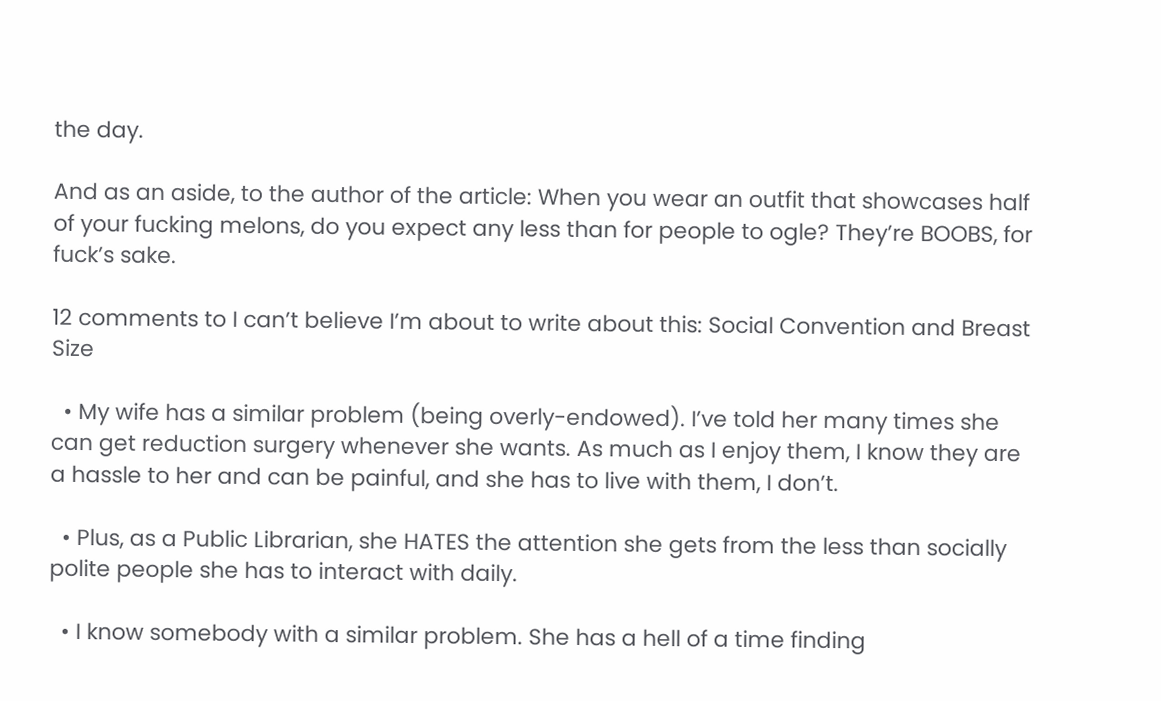the day.

And as an aside, to the author of the article: When you wear an outfit that showcases half of your fucking melons, do you expect any less than for people to ogle? They’re BOOBS, for fuck’s sake.

12 comments to I can’t believe I’m about to write about this: Social Convention and Breast Size

  • My wife has a similar problem (being overly-endowed). I’ve told her many times she can get reduction surgery whenever she wants. As much as I enjoy them, I know they are a hassle to her and can be painful, and she has to live with them, I don’t.

  • Plus, as a Public Librarian, she HATES the attention she gets from the less than socially polite people she has to interact with daily.

  • I know somebody with a similar problem. She has a hell of a time finding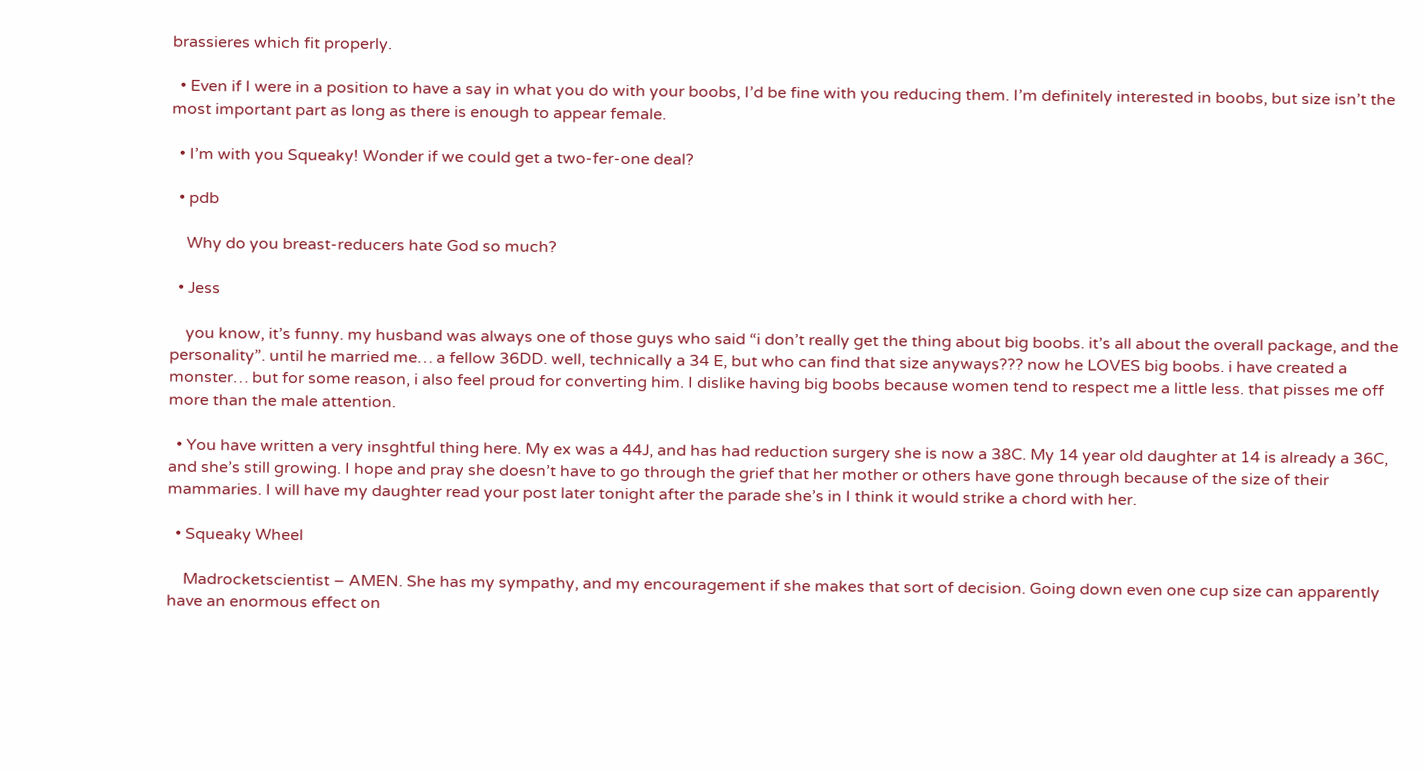brassieres which fit properly.

  • Even if I were in a position to have a say in what you do with your boobs, I’d be fine with you reducing them. I’m definitely interested in boobs, but size isn’t the most important part as long as there is enough to appear female.

  • I’m with you Squeaky! Wonder if we could get a two-fer-one deal?

  • pdb

    Why do you breast-reducers hate God so much?

  • Jess

    you know, it’s funny. my husband was always one of those guys who said “i don’t really get the thing about big boobs. it’s all about the overall package, and the personality”. until he married me… a fellow 36DD. well, technically a 34 E, but who can find that size anyways??? now he LOVES big boobs. i have created a monster… but for some reason, i also feel proud for converting him. I dislike having big boobs because women tend to respect me a little less. that pisses me off more than the male attention.

  • You have written a very insghtful thing here. My ex was a 44J, and has had reduction surgery she is now a 38C. My 14 year old daughter at 14 is already a 36C, and she’s still growing. I hope and pray she doesn’t have to go through the grief that her mother or others have gone through because of the size of their mammaries. I will have my daughter read your post later tonight after the parade she’s in I think it would strike a chord with her.

  • Squeaky Wheel

    Madrocketscientist – AMEN. She has my sympathy, and my encouragement if she makes that sort of decision. Going down even one cup size can apparently have an enormous effect on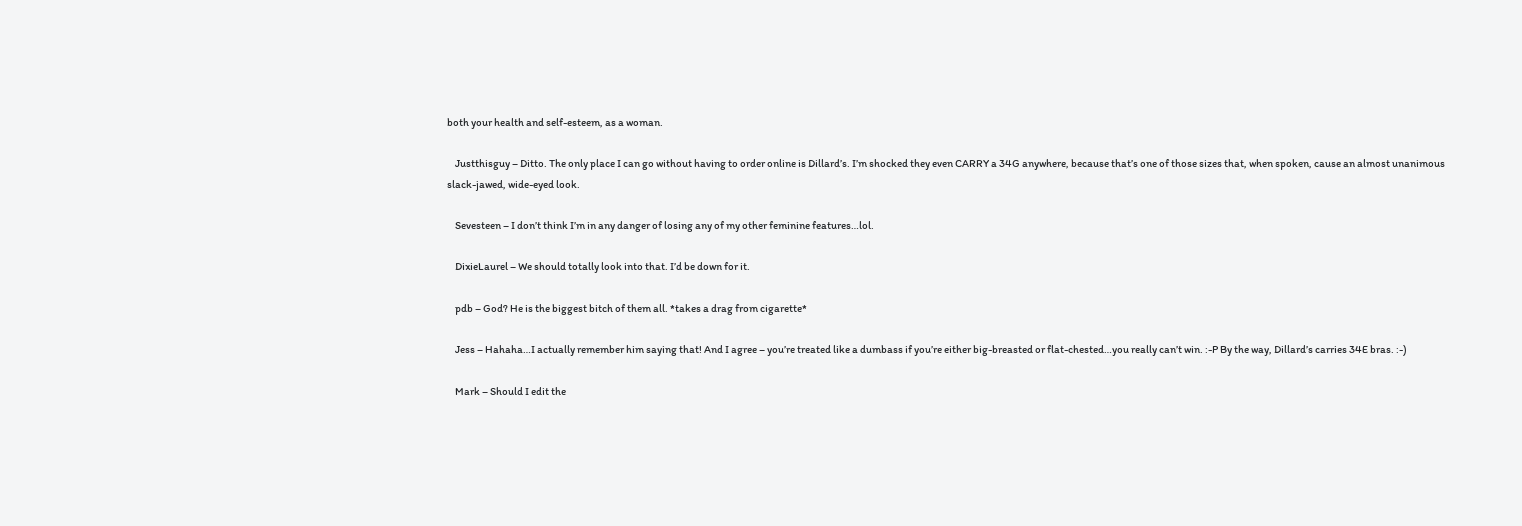both your health and self-esteem, as a woman.

    Justthisguy – Ditto. The only place I can go without having to order online is Dillard’s. I’m shocked they even CARRY a 34G anywhere, because that’s one of those sizes that, when spoken, cause an almost unanimous slack-jawed, wide-eyed look.

    Sevesteen – I don’t think I’m in any danger of losing any of my other feminine features…lol.

    DixieLaurel – We should totally look into that. I’d be down for it.

    pdb – God? He is the biggest bitch of them all. *takes a drag from cigarette*

    Jess – Hahaha…I actually remember him saying that! And I agree – you’re treated like a dumbass if you’re either big-breasted or flat-chested…you really can’t win. :-P By the way, Dillard’s carries 34E bras. :-)

    Mark – Should I edit the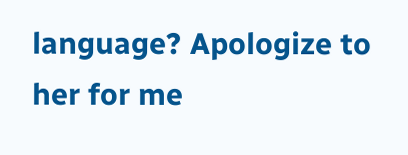language? Apologize to her for me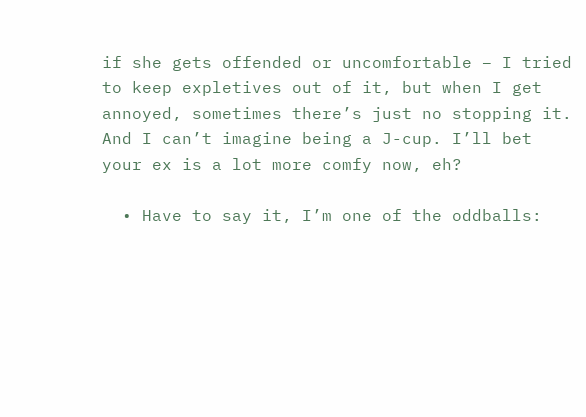if she gets offended or uncomfortable – I tried to keep expletives out of it, but when I get annoyed, sometimes there’s just no stopping it. And I can’t imagine being a J-cup. I’ll bet your ex is a lot more comfy now, eh?

  • Have to say it, I’m one of the oddballs: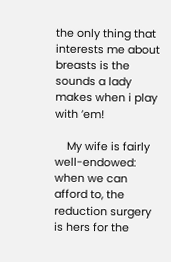the only thing that interests me about breasts is the sounds a lady makes when i play with ’em!

    My wife is fairly well-endowed: when we can afford to, the reduction surgery is hers for the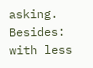asking. Besides: with less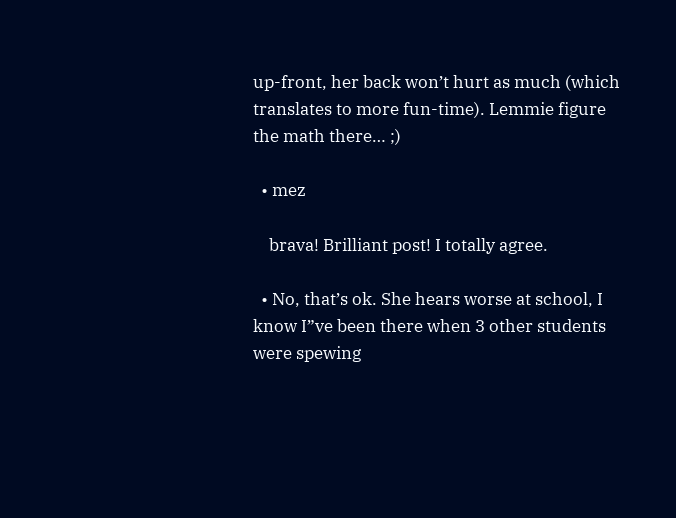up-front, her back won’t hurt as much (which translates to more fun-time). Lemmie figure the math there… ;)

  • mez

    brava! Brilliant post! I totally agree.

  • No, that’s ok. She hears worse at school, I know I”ve been there when 3 other students were spewing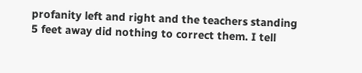profanity left and right and the teachers standing 5 feet away did nothing to correct them. I tell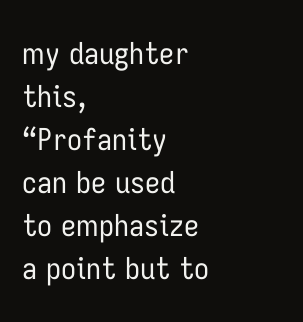my daughter this, “Profanity can be used to emphasize a point but to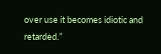over use it becomes idiotic and retarded.”